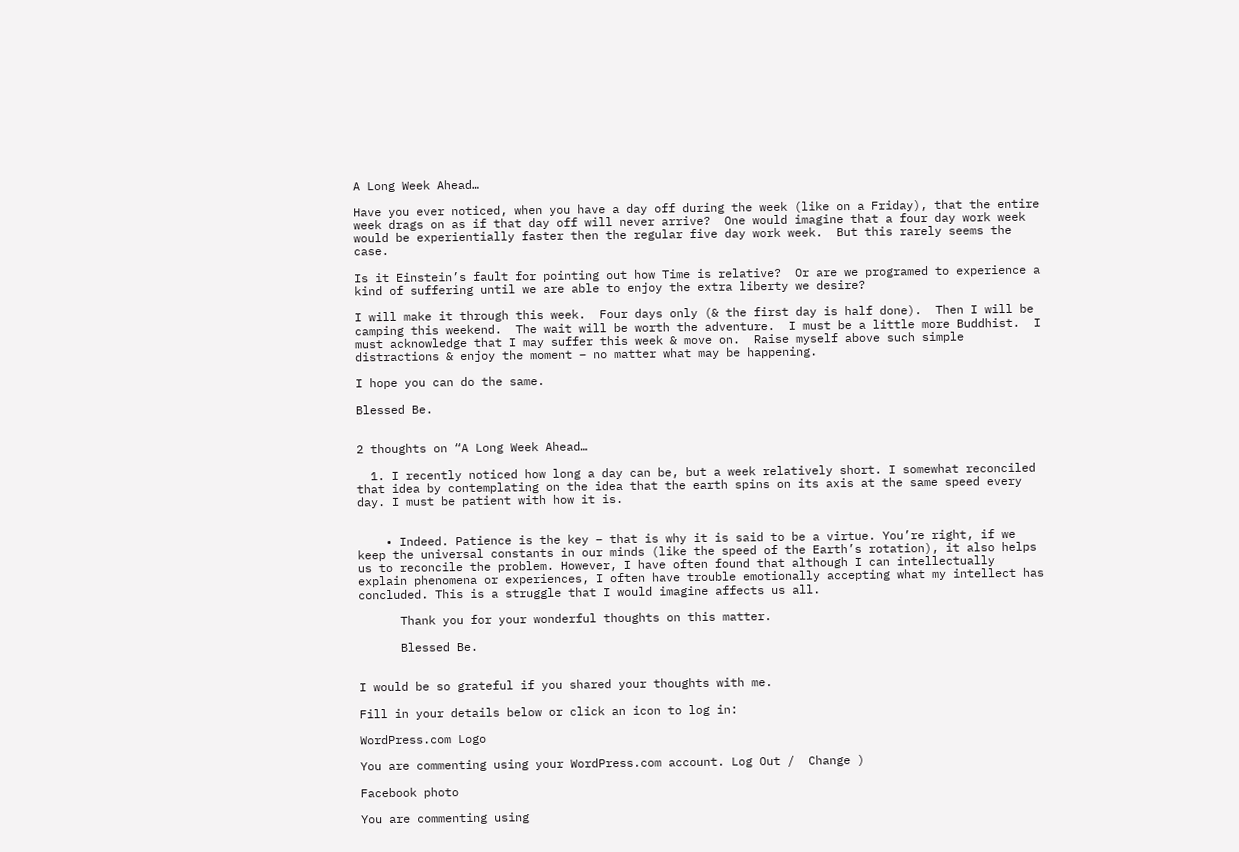A Long Week Ahead…

Have you ever noticed, when you have a day off during the week (like on a Friday), that the entire week drags on as if that day off will never arrive?  One would imagine that a four day work week would be experientially faster then the regular five day work week.  But this rarely seems the case.

Is it Einstein’s fault for pointing out how Time is relative?  Or are we programed to experience a kind of suffering until we are able to enjoy the extra liberty we desire?

I will make it through this week.  Four days only (& the first day is half done).  Then I will be camping this weekend.  The wait will be worth the adventure.  I must be a little more Buddhist.  I must acknowledge that I may suffer this week & move on.  Raise myself above such simple distractions & enjoy the moment – no matter what may be happening.

I hope you can do the same.

Blessed Be.


2 thoughts on “A Long Week Ahead…

  1. I recently noticed how long a day can be, but a week relatively short. I somewhat reconciled that idea by contemplating on the idea that the earth spins on its axis at the same speed every day. I must be patient with how it is.


    • Indeed. Patience is the key – that is why it is said to be a virtue. You’re right, if we keep the universal constants in our minds (like the speed of the Earth’s rotation), it also helps us to reconcile the problem. However, I have often found that although I can intellectually explain phenomena or experiences, I often have trouble emotionally accepting what my intellect has concluded. This is a struggle that I would imagine affects us all.

      Thank you for your wonderful thoughts on this matter.

      Blessed Be.


I would be so grateful if you shared your thoughts with me.

Fill in your details below or click an icon to log in:

WordPress.com Logo

You are commenting using your WordPress.com account. Log Out /  Change )

Facebook photo

You are commenting using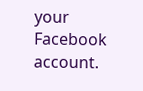your Facebook account.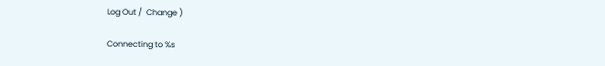Log Out /  Change )

Connecting to %s